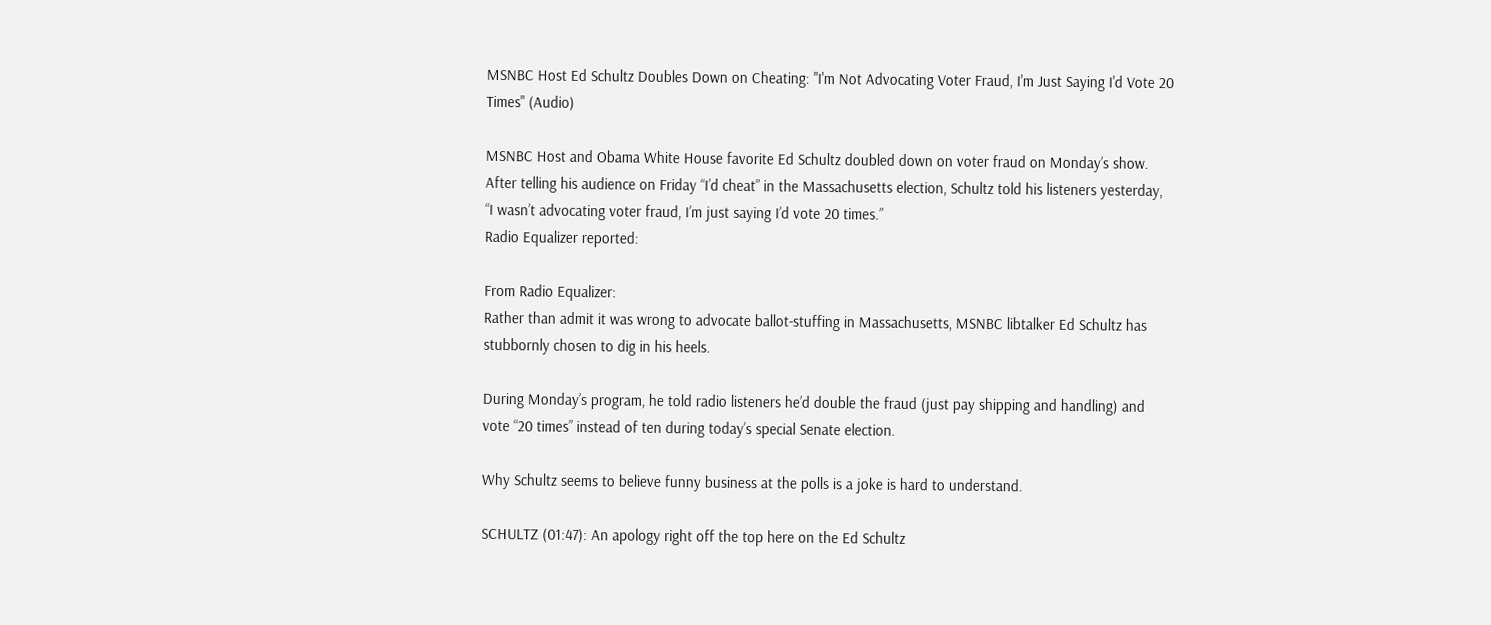MSNBC Host Ed Schultz Doubles Down on Cheating: "I'm Not Advocating Voter Fraud, I'm Just Saying I'd Vote 20 Times" (Audio)

MSNBC Host and Obama White House favorite Ed Schultz doubled down on voter fraud on Monday’s show. After telling his audience on Friday “I’d cheat” in the Massachusetts election, Schultz told his listeners yesterday,
“I wasn’t advocating voter fraud, I’m just saying I’d vote 20 times.”
Radio Equalizer reported:

From Radio Equalizer:
Rather than admit it was wrong to advocate ballot-stuffing in Massachusetts, MSNBC libtalker Ed Schultz has stubbornly chosen to dig in his heels.

During Monday’s program, he told radio listeners he’d double the fraud (just pay shipping and handling) and vote “20 times” instead of ten during today’s special Senate election.

Why Schultz seems to believe funny business at the polls is a joke is hard to understand.

SCHULTZ (01:47): An apology right off the top here on the Ed Schultz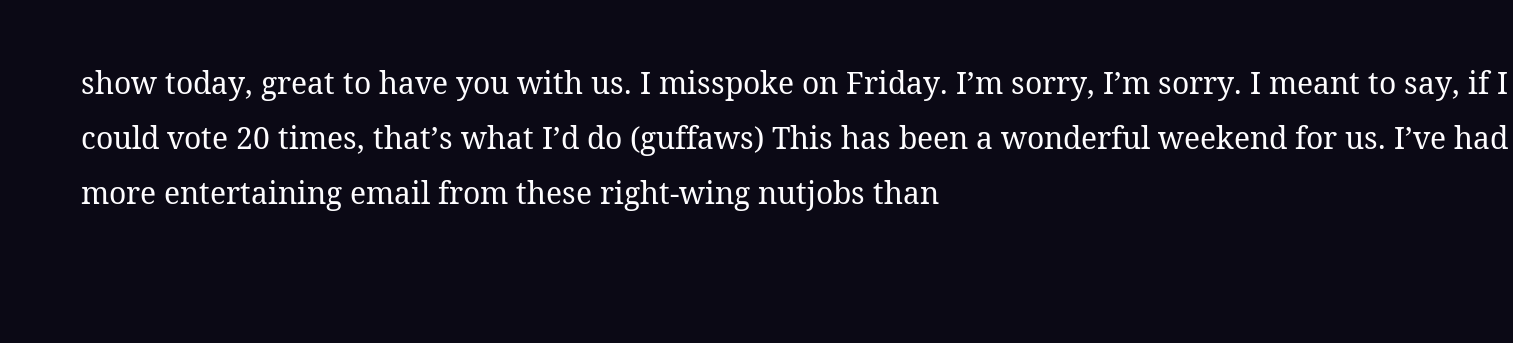show today, great to have you with us. I misspoke on Friday. I’m sorry, I’m sorry. I meant to say, if I could vote 20 times, that’s what I’d do (guffaws) This has been a wonderful weekend for us. I’ve had more entertaining email from these right-wing nutjobs than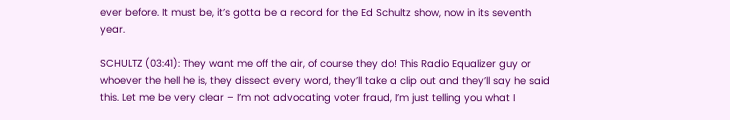ever before. It must be, it’s gotta be a record for the Ed Schultz show, now in its seventh year.

SCHULTZ (03:41): They want me off the air, of course they do! This Radio Equalizer guy or whoever the hell he is, they dissect every word, they’ll take a clip out and they’ll say he said this. Let me be very clear – I’m not advocating voter fraud, I’m just telling you what I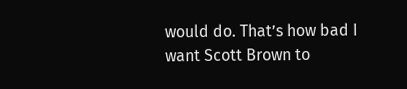would do. That’s how bad I want Scott Brown to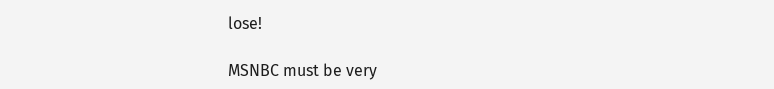lose!

MSNBC must be very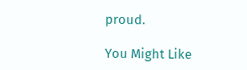proud.

You Might Like